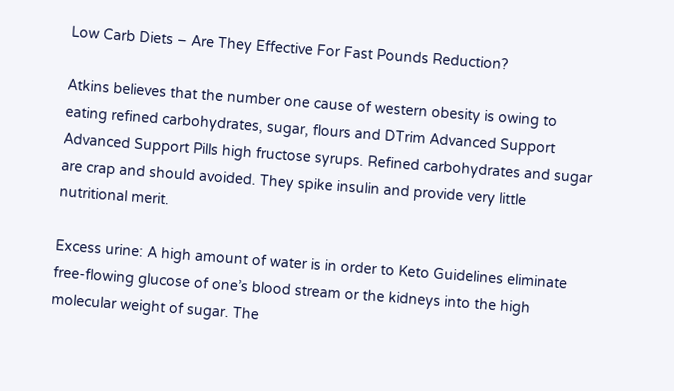Low Carb Diets – Are They Effective For Fast Pounds Reduction?

Atkins believes that the number one cause of western obesity is owing to eating refined carbohydrates, sugar, flours and DTrim Advanced Support Advanced Support Pills high fructose syrups. Refined carbohydrates and sugar are crap and should avoided. They spike insulin and provide very little nutritional merit.

Excess urine: A high amount of water is in order to Keto Guidelines eliminate free-flowing glucose of one’s blood stream or the kidneys into the high molecular weight of sugar. The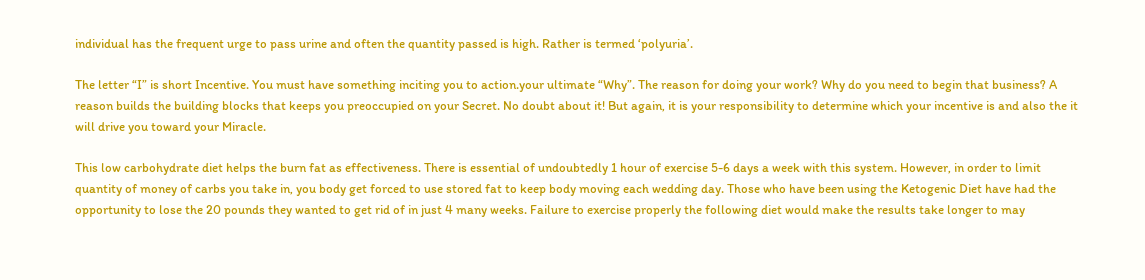individual has the frequent urge to pass urine and often the quantity passed is high. Rather is termed ‘polyuria’.

The letter “I” is short Incentive. You must have something inciting you to action.your ultimate “Why”. The reason for doing your work? Why do you need to begin that business? A reason builds the building blocks that keeps you preoccupied on your Secret. No doubt about it! But again, it is your responsibility to determine which your incentive is and also the it will drive you toward your Miracle.

This low carbohydrate diet helps the burn fat as effectiveness. There is essential of undoubtedly 1 hour of exercise 5-6 days a week with this system. However, in order to limit quantity of money of carbs you take in, you body get forced to use stored fat to keep body moving each wedding day. Those who have been using the Ketogenic Diet have had the opportunity to lose the 20 pounds they wanted to get rid of in just 4 many weeks. Failure to exercise properly the following diet would make the results take longer to may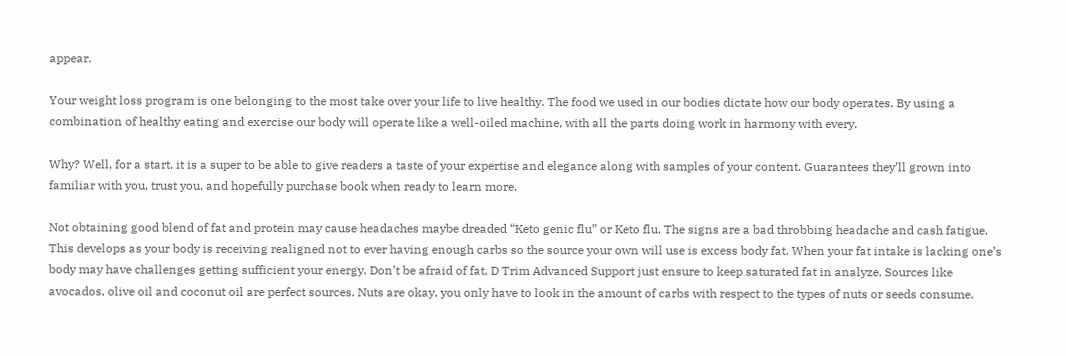appear.

Your weight loss program is one belonging to the most take over your life to live healthy. The food we used in our bodies dictate how our body operates. By using a combination of healthy eating and exercise our body will operate like a well-oiled machine, with all the parts doing work in harmony with every.

Why? Well, for a start, it is a super to be able to give readers a taste of your expertise and elegance along with samples of your content. Guarantees they’ll grown into familiar with you, trust you, and hopefully purchase book when ready to learn more.

Not obtaining good blend of fat and protein may cause headaches maybe dreaded “Keto genic flu” or Keto flu. The signs are a bad throbbing headache and cash fatigue. This develops as your body is receiving realigned not to ever having enough carbs so the source your own will use is excess body fat. When your fat intake is lacking one’s body may have challenges getting sufficient your energy. Don’t be afraid of fat, D Trim Advanced Support just ensure to keep saturated fat in analyze. Sources like avocados, olive oil and coconut oil are perfect sources. Nuts are okay, you only have to look in the amount of carbs with respect to the types of nuts or seeds consume.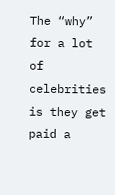The “why” for a lot of celebrities is they get paid a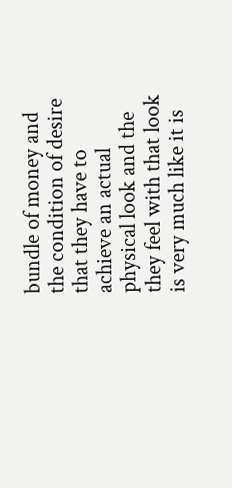bundle of money and the condition of desire that they have to achieve an actual physical look and the they feel with that look is very much like it is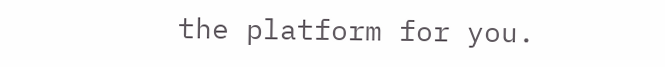the platform for you.